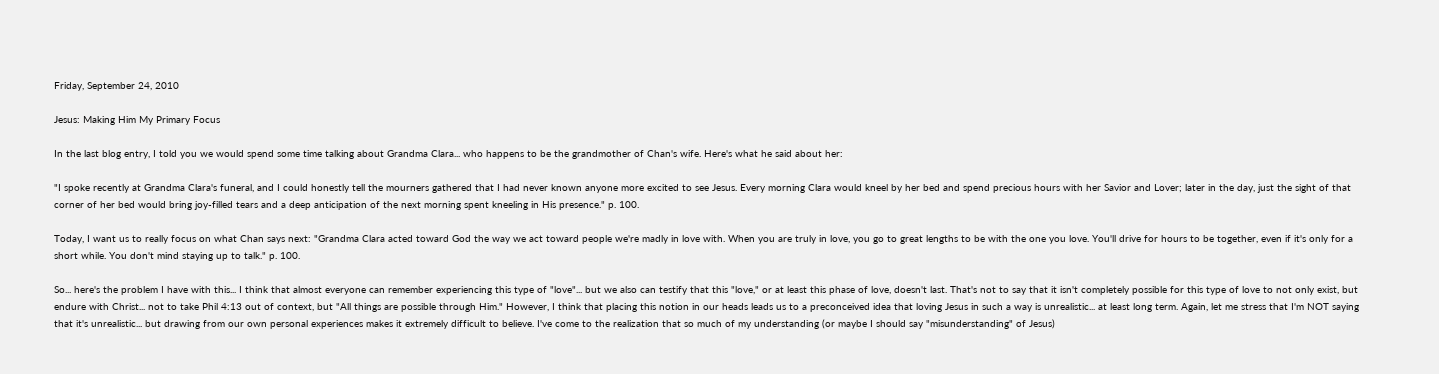Friday, September 24, 2010

Jesus: Making Him My Primary Focus

In the last blog entry, I told you we would spend some time talking about Grandma Clara... who happens to be the grandmother of Chan's wife. Here's what he said about her:

"I spoke recently at Grandma Clara's funeral, and I could honestly tell the mourners gathered that I had never known anyone more excited to see Jesus. Every morning Clara would kneel by her bed and spend precious hours with her Savior and Lover; later in the day, just the sight of that corner of her bed would bring joy-filled tears and a deep anticipation of the next morning spent kneeling in His presence." p. 100.

Today, I want us to really focus on what Chan says next: "Grandma Clara acted toward God the way we act toward people we're madly in love with. When you are truly in love, you go to great lengths to be with the one you love. You'll drive for hours to be together, even if it's only for a short while. You don't mind staying up to talk." p. 100.

So... here's the problem I have with this... I think that almost everyone can remember experiencing this type of "love"... but we also can testify that this "love," or at least this phase of love, doesn't last. That's not to say that it isn't completely possible for this type of love to not only exist, but endure with Christ... not to take Phil 4:13 out of context, but "All things are possible through Him." However, I think that placing this notion in our heads leads us to a preconceived idea that loving Jesus in such a way is unrealistic... at least long term. Again, let me stress that I'm NOT saying that it's unrealistic... but drawing from our own personal experiences makes it extremely difficult to believe. I've come to the realization that so much of my understanding (or maybe I should say "misunderstanding" of Jesus)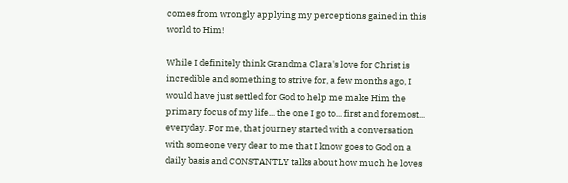comes from wrongly applying my perceptions gained in this world to Him!

While I definitely think Grandma Clara's love for Christ is incredible and something to strive for, a few months ago, I would have just settled for God to help me make Him the primary focus of my life... the one I go to... first and foremost... everyday. For me, that journey started with a conversation with someone very dear to me that I know goes to God on a daily basis and CONSTANTLY talks about how much he loves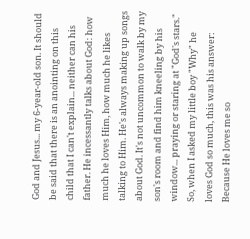God and Jesus... my 6-year-old son. It should be said that there is an anointing on this child that I can't explain... neither can his father. He incessantly talks about God: how much he loves Him, how much he likes talking to Him. He's always making up songs about God. It's not uncommon to walk by my son's room and find him kneeling by his window... praying or staring at "God's stars." So, when I asked my little boy "Why" he loves God so much, this was his answer: Because He loves me so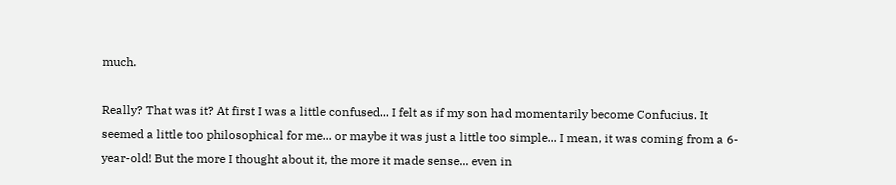much.

Really? That was it? At first I was a little confused... I felt as if my son had momentarily become Confucius. It seemed a little too philosophical for me... or maybe it was just a little too simple... I mean, it was coming from a 6-year-old! But the more I thought about it, the more it made sense... even in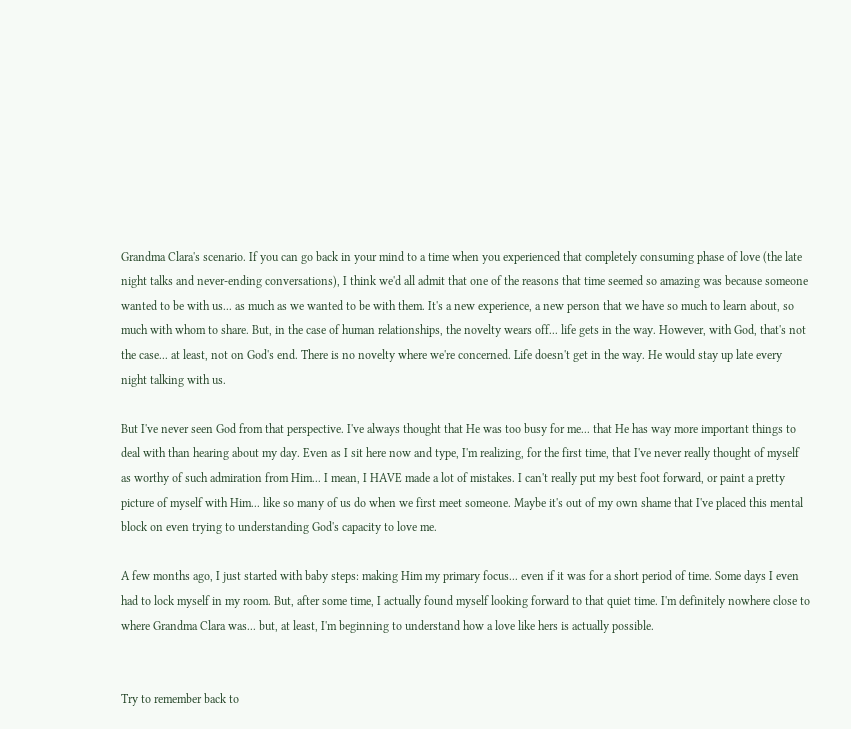Grandma Clara's scenario. If you can go back in your mind to a time when you experienced that completely consuming phase of love (the late night talks and never-ending conversations), I think we'd all admit that one of the reasons that time seemed so amazing was because someone wanted to be with us... as much as we wanted to be with them. It's a new experience, a new person that we have so much to learn about, so much with whom to share. But, in the case of human relationships, the novelty wears off... life gets in the way. However, with God, that's not the case... at least, not on God's end. There is no novelty where we're concerned. Life doesn't get in the way. He would stay up late every night talking with us.

But I've never seen God from that perspective. I've always thought that He was too busy for me... that He has way more important things to deal with than hearing about my day. Even as I sit here now and type, I'm realizing, for the first time, that I've never really thought of myself as worthy of such admiration from Him... I mean, I HAVE made a lot of mistakes. I can't really put my best foot forward, or paint a pretty picture of myself with Him... like so many of us do when we first meet someone. Maybe it's out of my own shame that I've placed this mental block on even trying to understanding God's capacity to love me.

A few months ago, I just started with baby steps: making Him my primary focus... even if it was for a short period of time. Some days I even had to lock myself in my room. But, after some time, I actually found myself looking forward to that quiet time. I'm definitely nowhere close to where Grandma Clara was... but, at least, I'm beginning to understand how a love like hers is actually possible.


Try to remember back to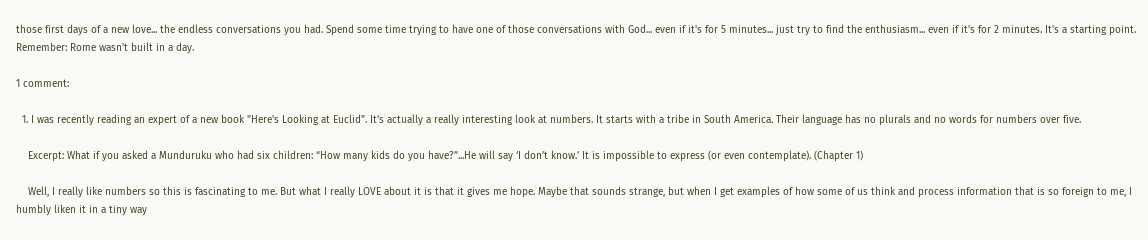those first days of a new love... the endless conversations you had. Spend some time trying to have one of those conversations with God... even if it's for 5 minutes... just try to find the enthusiasm... even if it's for 2 minutes. It's a starting point. Remember: Rome wasn't built in a day.

1 comment:

  1. I was recently reading an expert of a new book "Here's Looking at Euclid". It’s actually a really interesting look at numbers. It starts with a tribe in South America. Their language has no plurals and no words for numbers over five.

    Excerpt: What if you asked a Munduruku who had six children: “How many kids do you have?”...He will say ‘I don’t know.’ It is impossible to express (or even contemplate). (Chapter 1)

    Well, I really like numbers so this is fascinating to me. But what I really LOVE about it is that it gives me hope. Maybe that sounds strange, but when I get examples of how some of us think and process information that is so foreign to me, I humbly liken it in a tiny way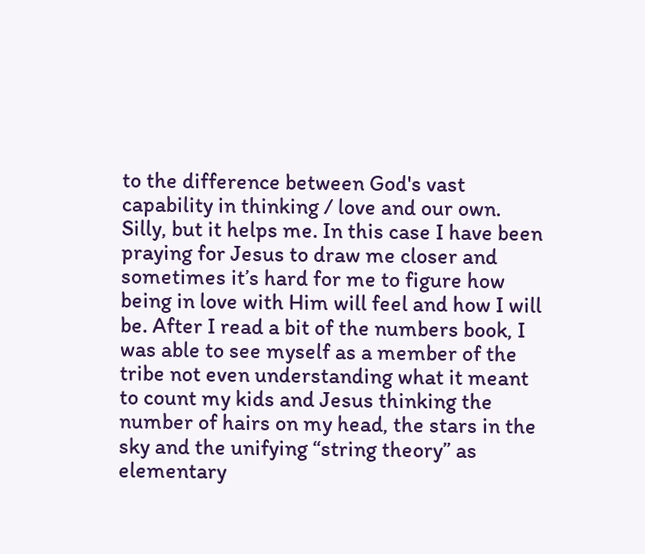to the difference between God's vast capability in thinking / love and our own. Silly, but it helps me. In this case I have been praying for Jesus to draw me closer and sometimes it’s hard for me to figure how being in love with Him will feel and how I will be. After I read a bit of the numbers book, I was able to see myself as a member of the tribe not even understanding what it meant to count my kids and Jesus thinking the number of hairs on my head, the stars in the sky and the unifying “string theory” as elementary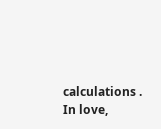calculations . In love,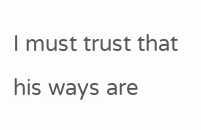I must trust that his ways are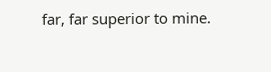far, far superior to mine.